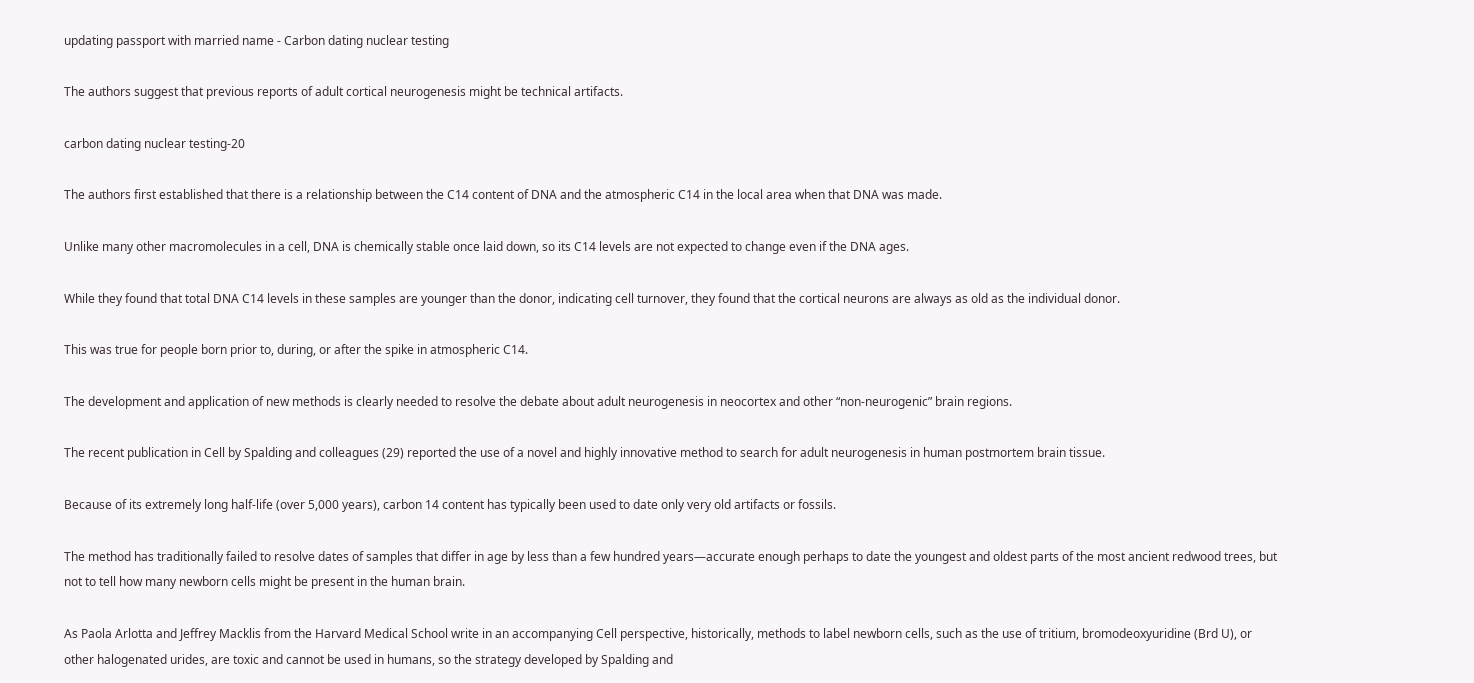updating passport with married name - Carbon dating nuclear testing

The authors suggest that previous reports of adult cortical neurogenesis might be technical artifacts.

carbon dating nuclear testing-20

The authors first established that there is a relationship between the C14 content of DNA and the atmospheric C14 in the local area when that DNA was made.

Unlike many other macromolecules in a cell, DNA is chemically stable once laid down, so its C14 levels are not expected to change even if the DNA ages.

While they found that total DNA C14 levels in these samples are younger than the donor, indicating cell turnover, they found that the cortical neurons are always as old as the individual donor.

This was true for people born prior to, during, or after the spike in atmospheric C14.

The development and application of new methods is clearly needed to resolve the debate about adult neurogenesis in neocortex and other “non-neurogenic” brain regions.

The recent publication in Cell by Spalding and colleagues (29) reported the use of a novel and highly innovative method to search for adult neurogenesis in human postmortem brain tissue.

Because of its extremely long half-life (over 5,000 years), carbon 14 content has typically been used to date only very old artifacts or fossils.

The method has traditionally failed to resolve dates of samples that differ in age by less than a few hundred years—accurate enough perhaps to date the youngest and oldest parts of the most ancient redwood trees, but not to tell how many newborn cells might be present in the human brain.

As Paola Arlotta and Jeffrey Macklis from the Harvard Medical School write in an accompanying Cell perspective, historically, methods to label newborn cells, such as the use of tritium, bromodeoxyuridine (Brd U), or other halogenated urides, are toxic and cannot be used in humans, so the strategy developed by Spalding and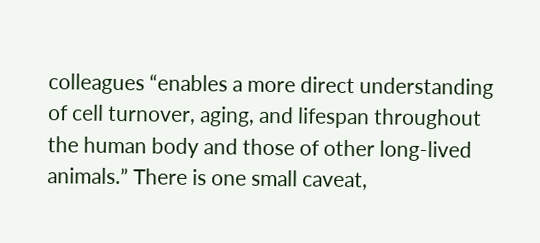colleagues “enables a more direct understanding of cell turnover, aging, and lifespan throughout the human body and those of other long-lived animals.” There is one small caveat,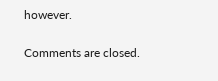however.

Comments are closed.